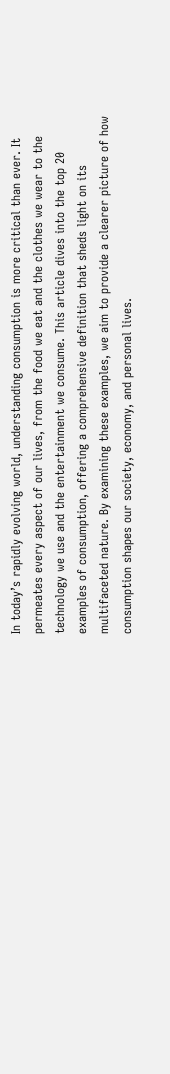In today’s rapidly evolving world, understanding consumption is more critical than ever. It permeates every aspect of our lives, from the food we eat and the clothes we wear to the technology we use and the entertainment we consume. This article dives into the top 20 examples of consumption, offering a comprehensive definition that sheds light on its multifaceted nature. By examining these examples, we aim to provide a clearer picture of how consumption shapes our society, economy, and personal lives.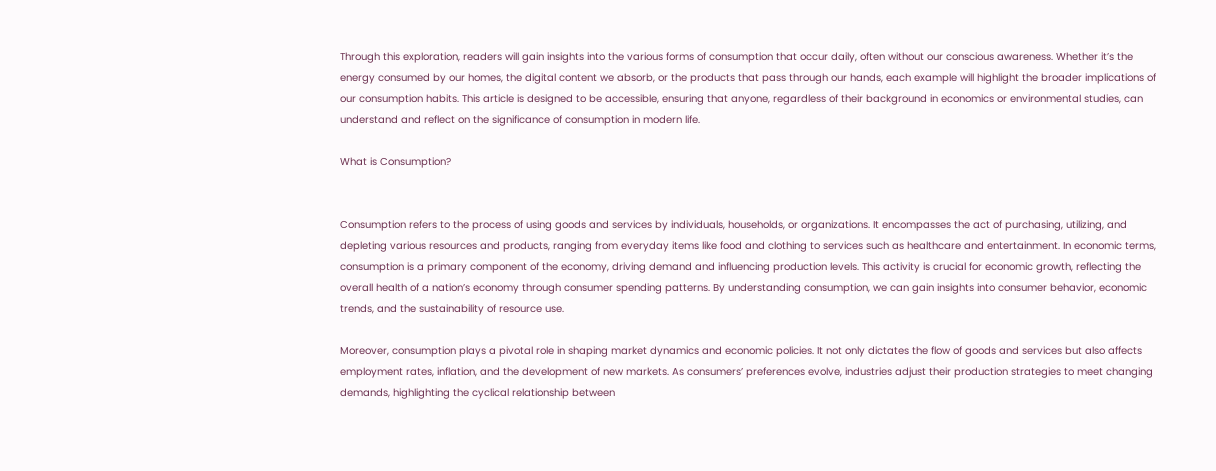Through this exploration, readers will gain insights into the various forms of consumption that occur daily, often without our conscious awareness. Whether it’s the energy consumed by our homes, the digital content we absorb, or the products that pass through our hands, each example will highlight the broader implications of our consumption habits. This article is designed to be accessible, ensuring that anyone, regardless of their background in economics or environmental studies, can understand and reflect on the significance of consumption in modern life.

What is Consumption?


Consumption refers to the process of using goods and services by individuals, households, or organizations. It encompasses the act of purchasing, utilizing, and depleting various resources and products, ranging from everyday items like food and clothing to services such as healthcare and entertainment. In economic terms, consumption is a primary component of the economy, driving demand and influencing production levels. This activity is crucial for economic growth, reflecting the overall health of a nation’s economy through consumer spending patterns. By understanding consumption, we can gain insights into consumer behavior, economic trends, and the sustainability of resource use.

Moreover, consumption plays a pivotal role in shaping market dynamics and economic policies. It not only dictates the flow of goods and services but also affects employment rates, inflation, and the development of new markets. As consumers’ preferences evolve, industries adjust their production strategies to meet changing demands, highlighting the cyclical relationship between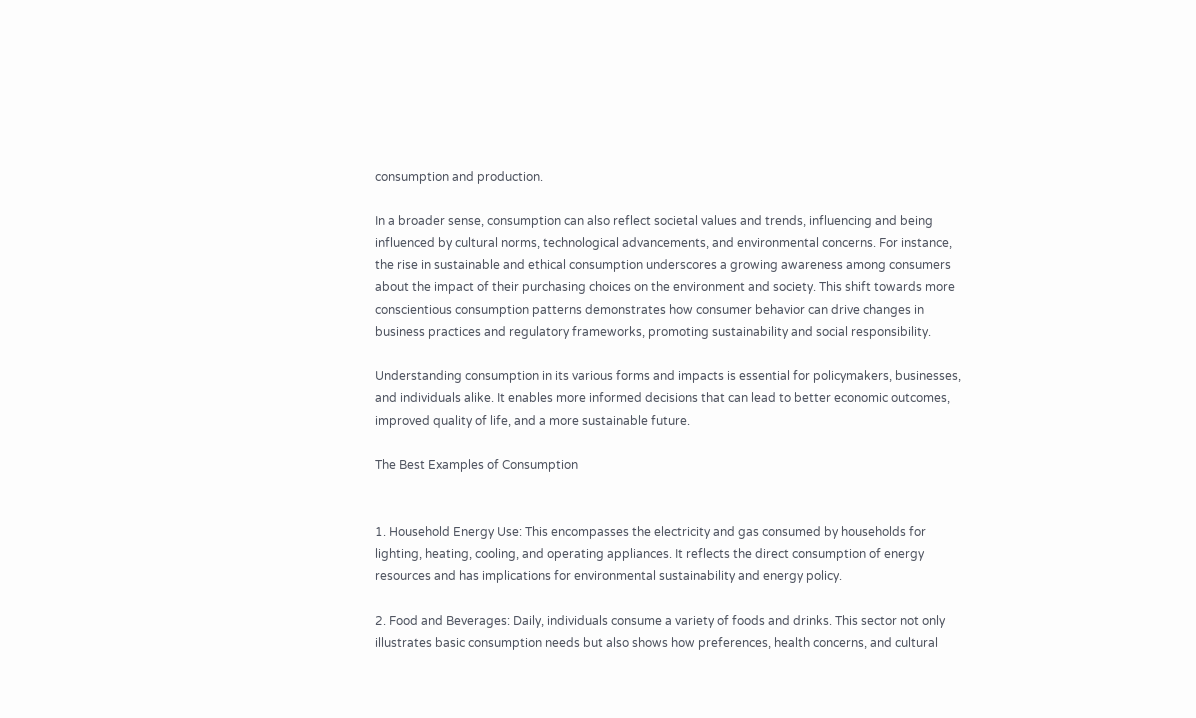consumption and production.

In a broader sense, consumption can also reflect societal values and trends, influencing and being influenced by cultural norms, technological advancements, and environmental concerns. For instance, the rise in sustainable and ethical consumption underscores a growing awareness among consumers about the impact of their purchasing choices on the environment and society. This shift towards more conscientious consumption patterns demonstrates how consumer behavior can drive changes in business practices and regulatory frameworks, promoting sustainability and social responsibility.

Understanding consumption in its various forms and impacts is essential for policymakers, businesses, and individuals alike. It enables more informed decisions that can lead to better economic outcomes, improved quality of life, and a more sustainable future.

The Best Examples of Consumption


1. Household Energy Use: This encompasses the electricity and gas consumed by households for lighting, heating, cooling, and operating appliances. It reflects the direct consumption of energy resources and has implications for environmental sustainability and energy policy.

2. Food and Beverages: Daily, individuals consume a variety of foods and drinks. This sector not only illustrates basic consumption needs but also shows how preferences, health concerns, and cultural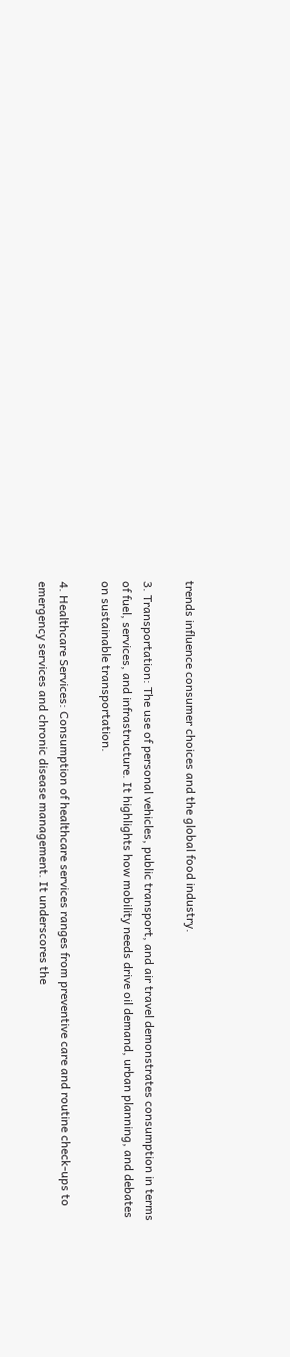trends influence consumer choices and the global food industry.

3. Transportation: The use of personal vehicles, public transport, and air travel demonstrates consumption in terms of fuel, services, and infrastructure. It highlights how mobility needs drive oil demand, urban planning, and debates on sustainable transportation.

4. Healthcare Services: Consumption of healthcare services ranges from preventive care and routine check-ups to emergency services and chronic disease management. It underscores the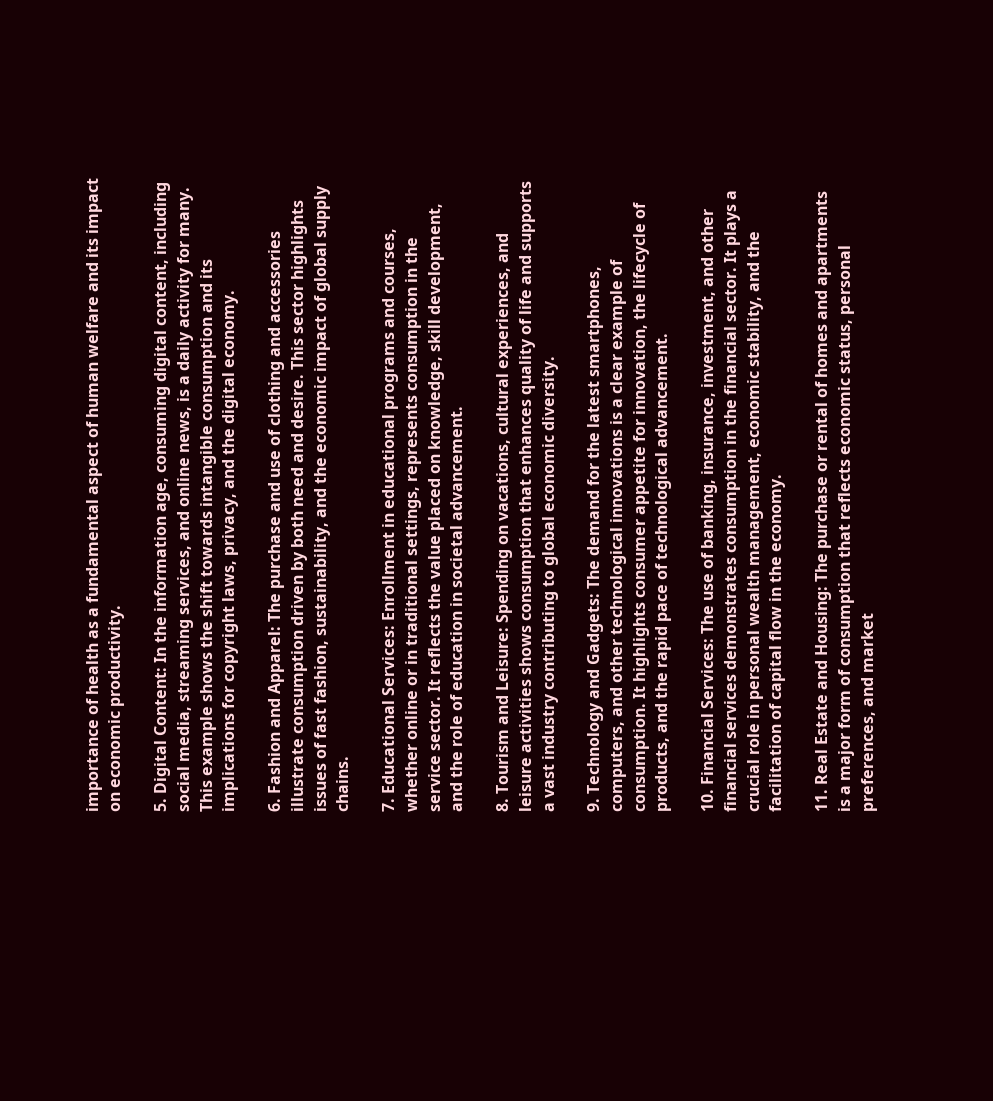importance of health as a fundamental aspect of human welfare and its impact on economic productivity.

5. Digital Content: In the information age, consuming digital content, including social media, streaming services, and online news, is a daily activity for many. This example shows the shift towards intangible consumption and its implications for copyright laws, privacy, and the digital economy.

6. Fashion and Apparel: The purchase and use of clothing and accessories illustrate consumption driven by both need and desire. This sector highlights issues of fast fashion, sustainability, and the economic impact of global supply chains.

7. Educational Services: Enrollment in educational programs and courses, whether online or in traditional settings, represents consumption in the service sector. It reflects the value placed on knowledge, skill development, and the role of education in societal advancement.

8. Tourism and Leisure: Spending on vacations, cultural experiences, and leisure activities shows consumption that enhances quality of life and supports a vast industry contributing to global economic diversity.

9. Technology and Gadgets: The demand for the latest smartphones, computers, and other technological innovations is a clear example of consumption. It highlights consumer appetite for innovation, the lifecycle of products, and the rapid pace of technological advancement.

10. Financial Services: The use of banking, insurance, investment, and other financial services demonstrates consumption in the financial sector. It plays a crucial role in personal wealth management, economic stability, and the facilitation of capital flow in the economy.

11. Real Estate and Housing: The purchase or rental of homes and apartments is a major form of consumption that reflects economic status, personal preferences, and market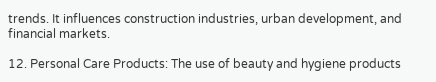trends. It influences construction industries, urban development, and financial markets.

12. Personal Care Products: The use of beauty and hygiene products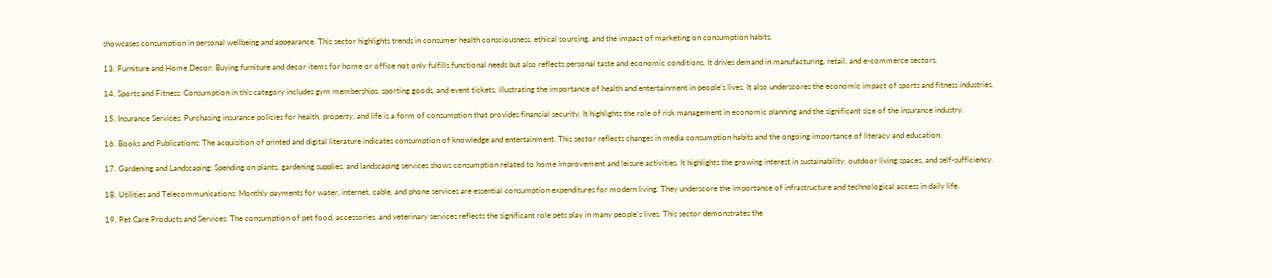showcases consumption in personal wellbeing and appearance. This sector highlights trends in consumer health consciousness, ethical sourcing, and the impact of marketing on consumption habits.

13. Furniture and Home Decor: Buying furniture and decor items for home or office not only fulfills functional needs but also reflects personal taste and economic conditions. It drives demand in manufacturing, retail, and e-commerce sectors.

14. Sports and Fitness: Consumption in this category includes gym memberships, sporting goods, and event tickets, illustrating the importance of health and entertainment in people’s lives. It also underscores the economic impact of sports and fitness industries.

15. Insurance Services: Purchasing insurance policies for health, property, and life is a form of consumption that provides financial security. It highlights the role of risk management in economic planning and the significant size of the insurance industry.

16. Books and Publications: The acquisition of printed and digital literature indicates consumption of knowledge and entertainment. This sector reflects changes in media consumption habits and the ongoing importance of literacy and education.

17. Gardening and Landscaping: Spending on plants, gardening supplies, and landscaping services shows consumption related to home improvement and leisure activities. It highlights the growing interest in sustainability, outdoor living spaces, and self-sufficiency.

18. Utilities and Telecommunications: Monthly payments for water, internet, cable, and phone services are essential consumption expenditures for modern living. They underscore the importance of infrastructure and technological access in daily life.

19. Pet Care Products and Services: The consumption of pet food, accessories, and veterinary services reflects the significant role pets play in many people’s lives. This sector demonstrates the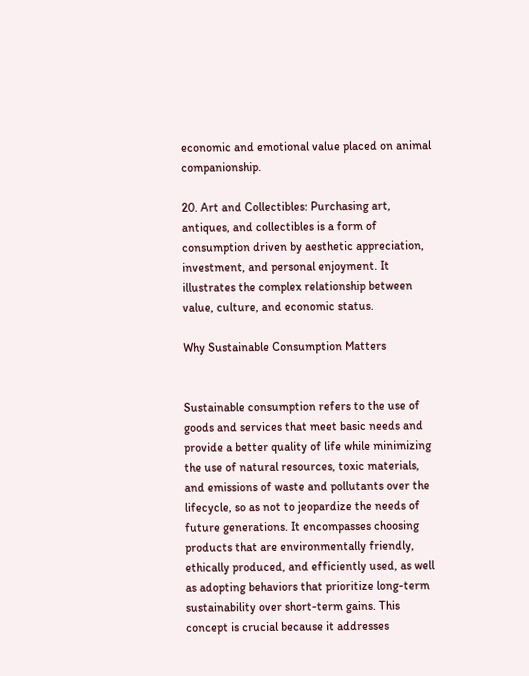economic and emotional value placed on animal companionship.

20. Art and Collectibles: Purchasing art, antiques, and collectibles is a form of consumption driven by aesthetic appreciation, investment, and personal enjoyment. It illustrates the complex relationship between value, culture, and economic status.

Why Sustainable Consumption Matters


Sustainable consumption refers to the use of goods and services that meet basic needs and provide a better quality of life while minimizing the use of natural resources, toxic materials, and emissions of waste and pollutants over the lifecycle, so as not to jeopardize the needs of future generations. It encompasses choosing products that are environmentally friendly, ethically produced, and efficiently used, as well as adopting behaviors that prioritize long-term sustainability over short-term gains. This concept is crucial because it addresses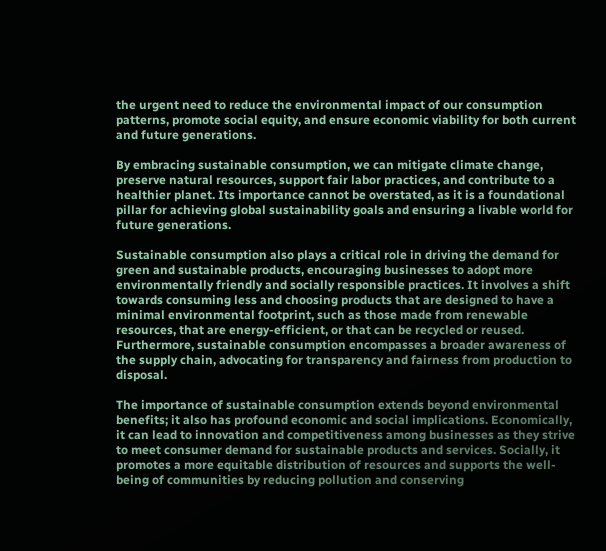the urgent need to reduce the environmental impact of our consumption patterns, promote social equity, and ensure economic viability for both current and future generations.

By embracing sustainable consumption, we can mitigate climate change, preserve natural resources, support fair labor practices, and contribute to a healthier planet. Its importance cannot be overstated, as it is a foundational pillar for achieving global sustainability goals and ensuring a livable world for future generations.

Sustainable consumption also plays a critical role in driving the demand for green and sustainable products, encouraging businesses to adopt more environmentally friendly and socially responsible practices. It involves a shift towards consuming less and choosing products that are designed to have a minimal environmental footprint, such as those made from renewable resources, that are energy-efficient, or that can be recycled or reused. Furthermore, sustainable consumption encompasses a broader awareness of the supply chain, advocating for transparency and fairness from production to disposal.

The importance of sustainable consumption extends beyond environmental benefits; it also has profound economic and social implications. Economically, it can lead to innovation and competitiveness among businesses as they strive to meet consumer demand for sustainable products and services. Socially, it promotes a more equitable distribution of resources and supports the well-being of communities by reducing pollution and conserving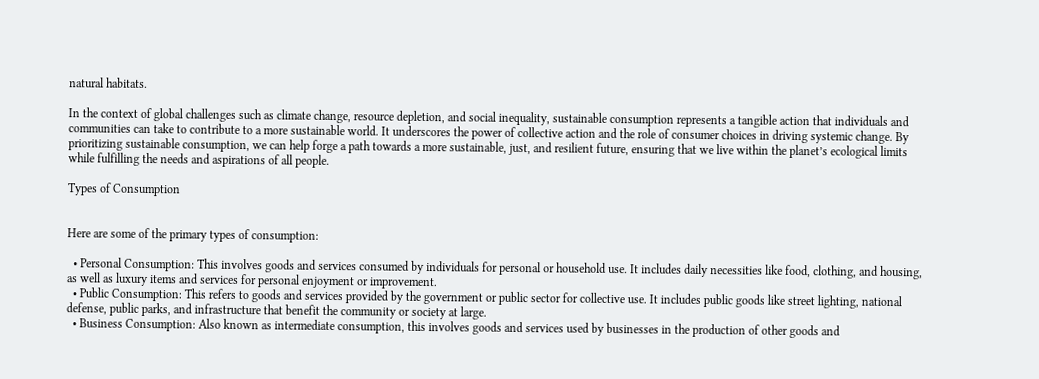natural habitats.

In the context of global challenges such as climate change, resource depletion, and social inequality, sustainable consumption represents a tangible action that individuals and communities can take to contribute to a more sustainable world. It underscores the power of collective action and the role of consumer choices in driving systemic change. By prioritizing sustainable consumption, we can help forge a path towards a more sustainable, just, and resilient future, ensuring that we live within the planet’s ecological limits while fulfilling the needs and aspirations of all people.

Types of Consumption


Here are some of the primary types of consumption:

  • Personal Consumption: This involves goods and services consumed by individuals for personal or household use. It includes daily necessities like food, clothing, and housing, as well as luxury items and services for personal enjoyment or improvement.
  • Public Consumption: This refers to goods and services provided by the government or public sector for collective use. It includes public goods like street lighting, national defense, public parks, and infrastructure that benefit the community or society at large.
  • Business Consumption: Also known as intermediate consumption, this involves goods and services used by businesses in the production of other goods and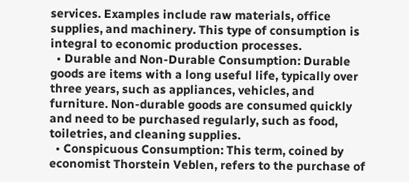services. Examples include raw materials, office supplies, and machinery. This type of consumption is integral to economic production processes.
  • Durable and Non-Durable Consumption: Durable goods are items with a long useful life, typically over three years, such as appliances, vehicles, and furniture. Non-durable goods are consumed quickly and need to be purchased regularly, such as food, toiletries, and cleaning supplies.
  • Conspicuous Consumption: This term, coined by economist Thorstein Veblen, refers to the purchase of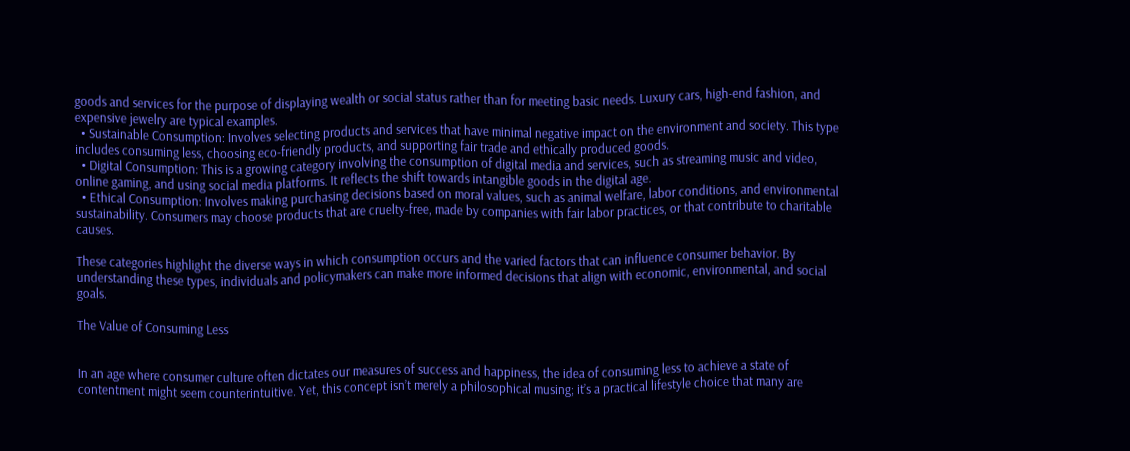goods and services for the purpose of displaying wealth or social status rather than for meeting basic needs. Luxury cars, high-end fashion, and expensive jewelry are typical examples.
  • Sustainable Consumption: Involves selecting products and services that have minimal negative impact on the environment and society. This type includes consuming less, choosing eco-friendly products, and supporting fair trade and ethically produced goods.
  • Digital Consumption: This is a growing category involving the consumption of digital media and services, such as streaming music and video, online gaming, and using social media platforms. It reflects the shift towards intangible goods in the digital age.
  • Ethical Consumption: Involves making purchasing decisions based on moral values, such as animal welfare, labor conditions, and environmental sustainability. Consumers may choose products that are cruelty-free, made by companies with fair labor practices, or that contribute to charitable causes.

These categories highlight the diverse ways in which consumption occurs and the varied factors that can influence consumer behavior. By understanding these types, individuals and policymakers can make more informed decisions that align with economic, environmental, and social goals.

The Value of Consuming Less


In an age where consumer culture often dictates our measures of success and happiness, the idea of consuming less to achieve a state of contentment might seem counterintuitive. Yet, this concept isn’t merely a philosophical musing; it’s a practical lifestyle choice that many are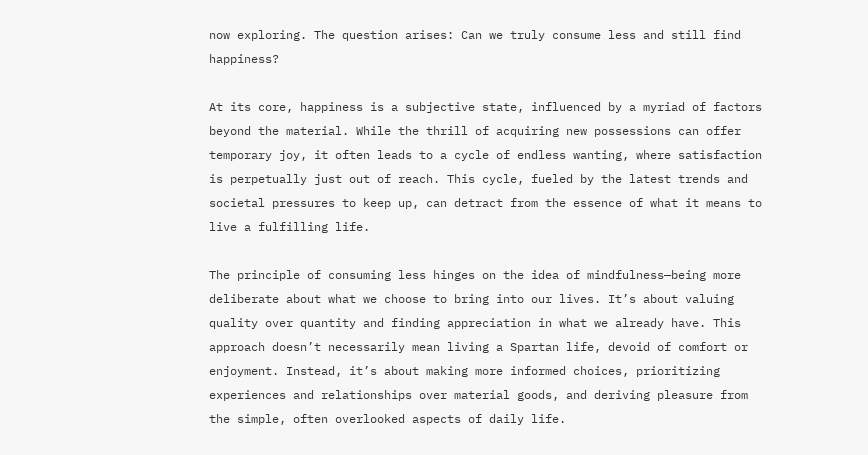now exploring. The question arises: Can we truly consume less and still find happiness?

At its core, happiness is a subjective state, influenced by a myriad of factors beyond the material. While the thrill of acquiring new possessions can offer temporary joy, it often leads to a cycle of endless wanting, where satisfaction is perpetually just out of reach. This cycle, fueled by the latest trends and societal pressures to keep up, can detract from the essence of what it means to live a fulfilling life.

The principle of consuming less hinges on the idea of mindfulness—being more deliberate about what we choose to bring into our lives. It’s about valuing quality over quantity and finding appreciation in what we already have. This approach doesn’t necessarily mean living a Spartan life, devoid of comfort or enjoyment. Instead, it’s about making more informed choices, prioritizing experiences and relationships over material goods, and deriving pleasure from the simple, often overlooked aspects of daily life.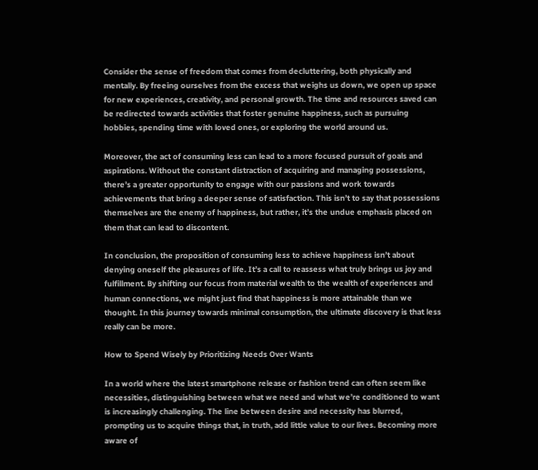Consider the sense of freedom that comes from decluttering, both physically and mentally. By freeing ourselves from the excess that weighs us down, we open up space for new experiences, creativity, and personal growth. The time and resources saved can be redirected towards activities that foster genuine happiness, such as pursuing hobbies, spending time with loved ones, or exploring the world around us.

Moreover, the act of consuming less can lead to a more focused pursuit of goals and aspirations. Without the constant distraction of acquiring and managing possessions, there’s a greater opportunity to engage with our passions and work towards achievements that bring a deeper sense of satisfaction. This isn’t to say that possessions themselves are the enemy of happiness, but rather, it’s the undue emphasis placed on them that can lead to discontent.

In conclusion, the proposition of consuming less to achieve happiness isn’t about denying oneself the pleasures of life. It’s a call to reassess what truly brings us joy and fulfillment. By shifting our focus from material wealth to the wealth of experiences and human connections, we might just find that happiness is more attainable than we thought. In this journey towards minimal consumption, the ultimate discovery is that less really can be more.

How to Spend Wisely by Prioritizing Needs Over Wants

In a world where the latest smartphone release or fashion trend can often seem like necessities, distinguishing between what we need and what we’re conditioned to want is increasingly challenging. The line between desire and necessity has blurred, prompting us to acquire things that, in truth, add little value to our lives. Becoming more aware of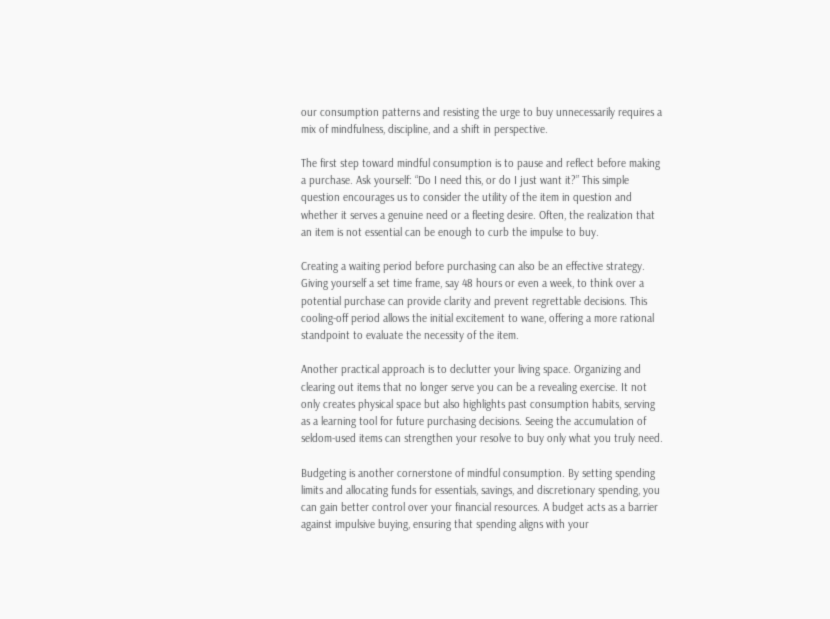our consumption patterns and resisting the urge to buy unnecessarily requires a mix of mindfulness, discipline, and a shift in perspective.

The first step toward mindful consumption is to pause and reflect before making a purchase. Ask yourself: “Do I need this, or do I just want it?” This simple question encourages us to consider the utility of the item in question and whether it serves a genuine need or a fleeting desire. Often, the realization that an item is not essential can be enough to curb the impulse to buy.

Creating a waiting period before purchasing can also be an effective strategy. Giving yourself a set time frame, say 48 hours or even a week, to think over a potential purchase can provide clarity and prevent regrettable decisions. This cooling-off period allows the initial excitement to wane, offering a more rational standpoint to evaluate the necessity of the item.

Another practical approach is to declutter your living space. Organizing and clearing out items that no longer serve you can be a revealing exercise. It not only creates physical space but also highlights past consumption habits, serving as a learning tool for future purchasing decisions. Seeing the accumulation of seldom-used items can strengthen your resolve to buy only what you truly need.

Budgeting is another cornerstone of mindful consumption. By setting spending limits and allocating funds for essentials, savings, and discretionary spending, you can gain better control over your financial resources. A budget acts as a barrier against impulsive buying, ensuring that spending aligns with your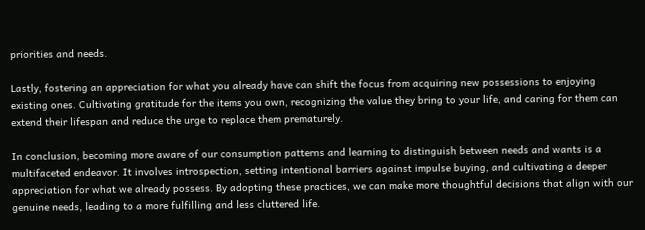priorities and needs.

Lastly, fostering an appreciation for what you already have can shift the focus from acquiring new possessions to enjoying existing ones. Cultivating gratitude for the items you own, recognizing the value they bring to your life, and caring for them can extend their lifespan and reduce the urge to replace them prematurely.

In conclusion, becoming more aware of our consumption patterns and learning to distinguish between needs and wants is a multifaceted endeavor. It involves introspection, setting intentional barriers against impulse buying, and cultivating a deeper appreciation for what we already possess. By adopting these practices, we can make more thoughtful decisions that align with our genuine needs, leading to a more fulfilling and less cluttered life.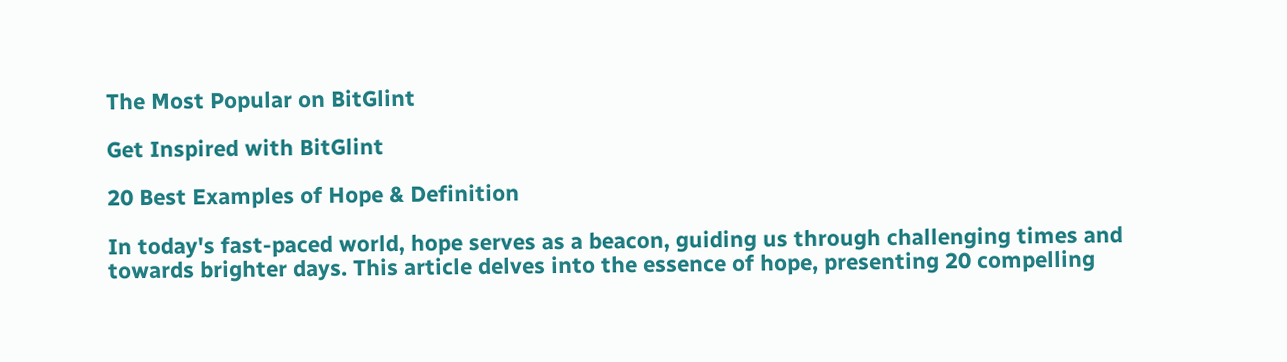The Most Popular on BitGlint

Get Inspired with BitGlint

20 Best Examples of Hope & Definition

In today's fast-paced world, hope serves as a beacon, guiding us through challenging times and towards brighter days. This article delves into the essence of hope, presenting 20 compelling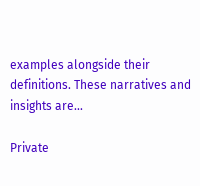examples alongside their definitions. These narratives and insights are...

Private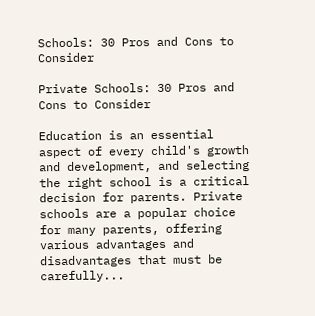Schools: 30 Pros and Cons to Consider

Private Schools: 30 Pros and Cons to Consider

Education is an essential aspect of every child's growth and development, and selecting the right school is a critical decision for parents. Private schools are a popular choice for many parents, offering various advantages and disadvantages that must be carefully...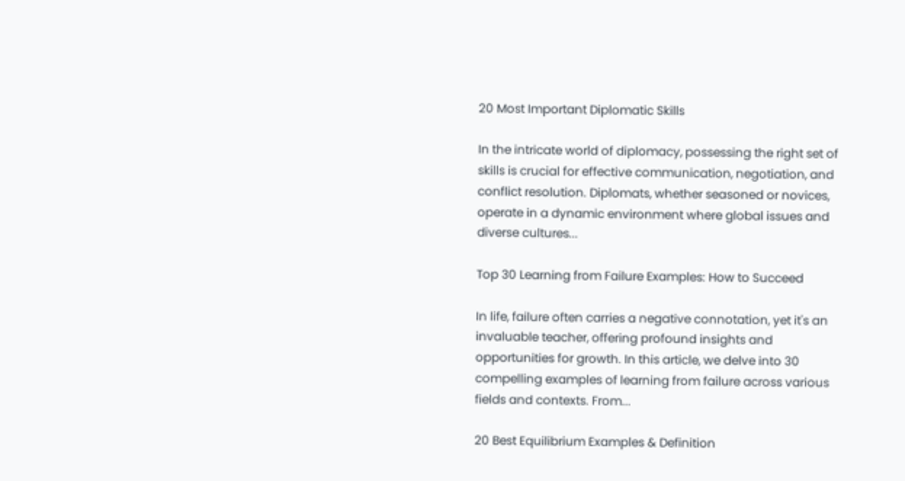20 Most Important Diplomatic Skills

In the intricate world of diplomacy, possessing the right set of skills is crucial for effective communication, negotiation, and conflict resolution. Diplomats, whether seasoned or novices, operate in a dynamic environment where global issues and diverse cultures...

Top 30 Learning from Failure Examples: How to Succeed

In life, failure often carries a negative connotation, yet it's an invaluable teacher, offering profound insights and opportunities for growth. In this article, we delve into 30 compelling examples of learning from failure across various fields and contexts. From...

20 Best Equilibrium Examples & Definition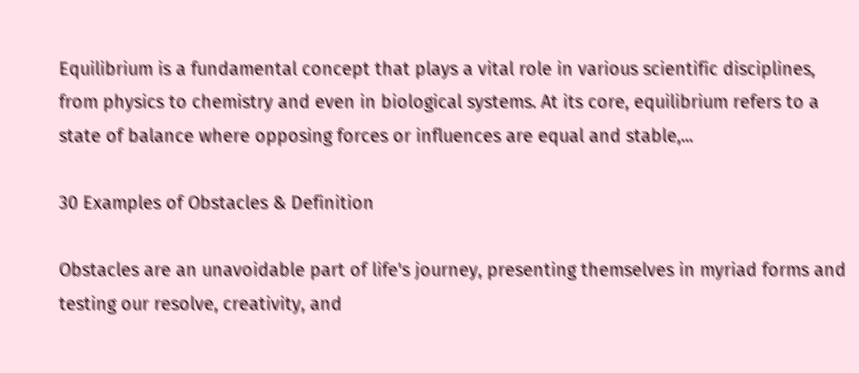Equilibrium is a fundamental concept that plays a vital role in various scientific disciplines, from physics to chemistry and even in biological systems. At its core, equilibrium refers to a state of balance where opposing forces or influences are equal and stable,...

30 Examples of Obstacles & Definition

Obstacles are an unavoidable part of life's journey, presenting themselves in myriad forms and testing our resolve, creativity, and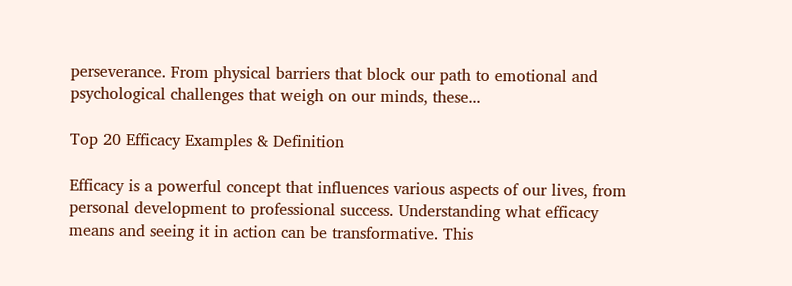perseverance. From physical barriers that block our path to emotional and psychological challenges that weigh on our minds, these...

Top 20 Efficacy Examples & Definition

Efficacy is a powerful concept that influences various aspects of our lives, from personal development to professional success. Understanding what efficacy means and seeing it in action can be transformative. This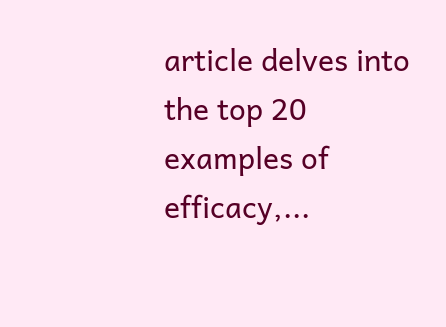article delves into the top 20 examples of efficacy,...